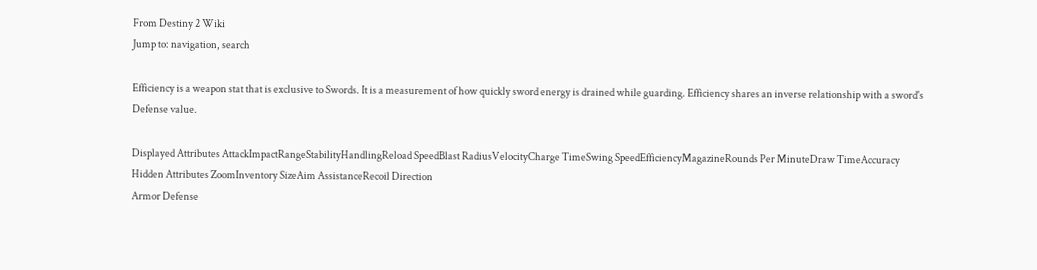From Destiny 2 Wiki
Jump to: navigation, search

Efficiency is a weapon stat that is exclusive to Swords. It is a measurement of how quickly sword energy is drained while guarding. Efficiency shares an inverse relationship with a sword's Defense value.

Displayed Attributes AttackImpactRangeStabilityHandlingReload SpeedBlast RadiusVelocityCharge TimeSwing SpeedEfficiencyMagazineRounds Per MinuteDraw TimeAccuracy
Hidden Attributes ZoomInventory SizeAim AssistanceRecoil Direction
Armor Defense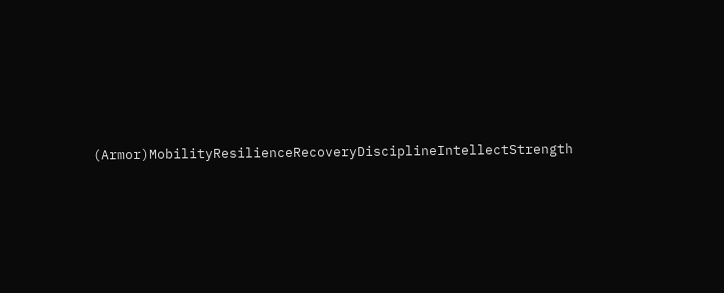(Armor)MobilityResilienceRecoveryDisciplineIntellectStrength